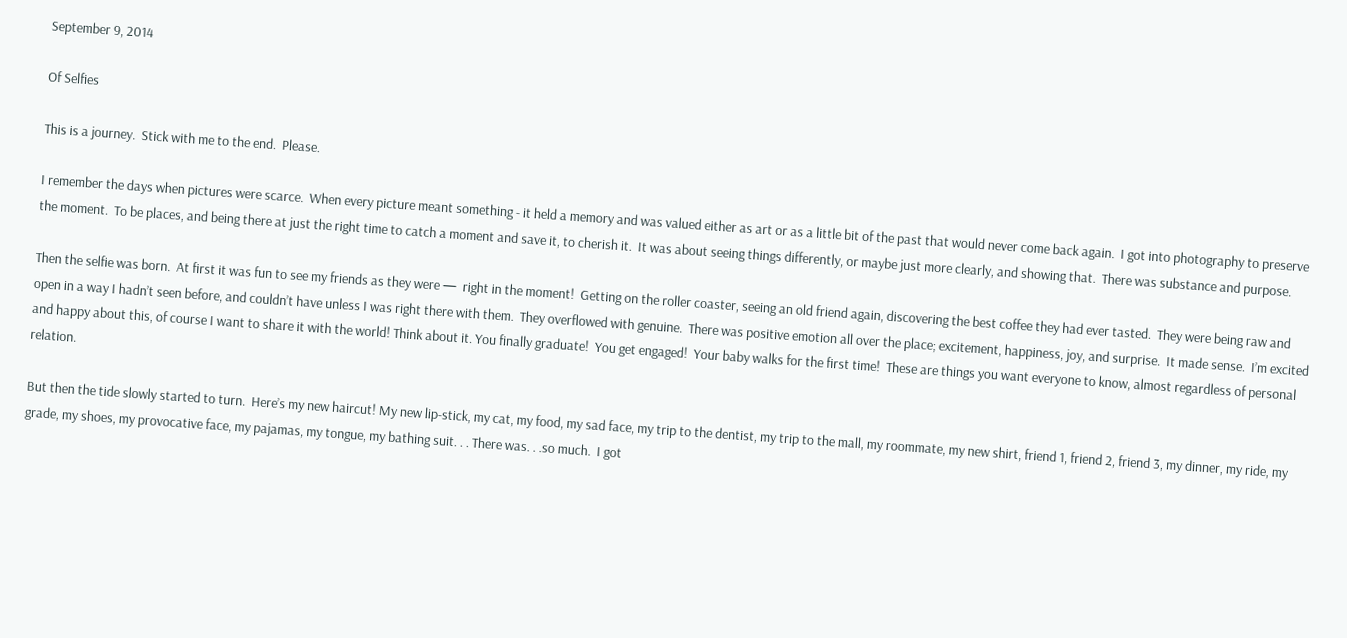September 9, 2014

Of Selfies

This is a journey.  Stick with me to the end.  Please.

I remember the days when pictures were scarce.  When every picture meant something - it held a memory and was valued either as art or as a little bit of the past that would never come back again.  I got into photography to preserve the moment.  To be places, and being there at just the right time to catch a moment and save it, to cherish it.  It was about seeing things differently, or maybe just more clearly, and showing that.  There was substance and purpose.

Then the selfie was born.  At first it was fun to see my friends as they were —  right in the moment!  Getting on the roller coaster, seeing an old friend again, discovering the best coffee they had ever tasted.  They were being raw and open in a way I hadn’t seen before, and couldn’t have unless I was right there with them.  They overflowed with genuine.  There was positive emotion all over the place; excitement, happiness, joy, and surprise.  It made sense.  I’m excited and happy about this, of course I want to share it with the world! Think about it. You finally graduate!  You get engaged!  Your baby walks for the first time!  These are things you want everyone to know, almost regardless of personal relation.

But then the tide slowly started to turn.  Here’s my new haircut! My new lip-stick, my cat, my food, my sad face, my trip to the dentist, my trip to the mall, my roommate, my new shirt, friend 1, friend 2, friend 3, my dinner, my ride, my grade, my shoes, my provocative face, my pajamas, my tongue, my bathing suit. . . There was. . .so much.  I got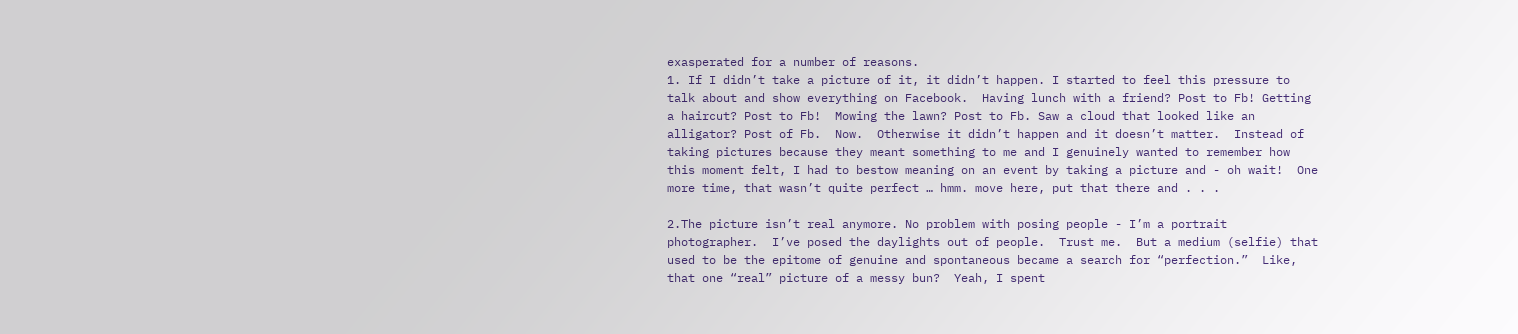exasperated for a number of reasons.
1. If I didn’t take a picture of it, it didn’t happen. I started to feel this pressure to talk about and show everything on Facebook.  Having lunch with a friend? Post to Fb! Getting a haircut? Post to Fb!  Mowing the lawn? Post to Fb. Saw a cloud that looked like an alligator? Post of Fb.  Now.  Otherwise it didn’t happen and it doesn’t matter.  Instead of taking pictures because they meant something to me and I genuinely wanted to remember how this moment felt, I had to bestow meaning on an event by taking a picture and - oh wait!  One more time, that wasn’t quite perfect … hmm. move here, put that there and . . .

2.The picture isn’t real anymore. No problem with posing people - I’m a portrait photographer.  I’ve posed the daylights out of people.  Trust me.  But a medium (selfie) that used to be the epitome of genuine and spontaneous became a search for “perfection.”  Like, that one “real” picture of a messy bun?  Yeah, I spent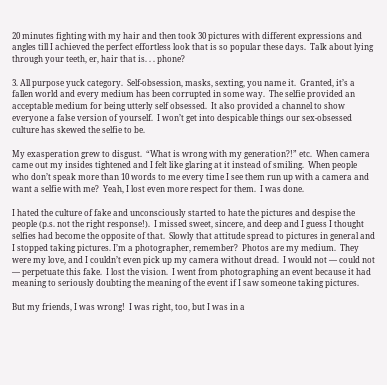20 minutes fighting with my hair and then took 30 pictures with different expressions and angles till I achieved the perfect effortless look that is so popular these days.  Talk about lying through your teeth, er, hair that is. . . phone?

3. All purpose yuck category.  Self-obsession, masks, sexting, you name it.  Granted, it’s a fallen world and every medium has been corrupted in some way.  The selfie provided an acceptable medium for being utterly self obsessed.  It also provided a channel to show everyone a false version of yourself.  I won’t get into despicable things our sex-obsessed culture has skewed the selfie to be.

My exasperation grew to disgust.  “What is wrong with my generation?!” etc.  When camera came out my insides tightened and I felt like glaring at it instead of smiling.  When people who don’t speak more than 10 words to me every time I see them run up with a camera and want a selfie with me?  Yeah, I lost even more respect for them.  I was done.

I hated the culture of fake and unconsciously started to hate the pictures and despise the people (p.s. not the right response!).  I missed sweet, sincere, and deep and I guess I thought selfies had become the opposite of that.  Slowly that attitude spread to pictures in general and I stopped taking pictures. I’m a photographer, remember?  Photos are my medium.  They were my love, and I couldn’t even pick up my camera without dread.  I would not — could not — perpetuate this fake.  I lost the vision.  I went from photographing an event because it had meaning to seriously doubting the meaning of the event if I saw someone taking pictures.

But my friends, I was wrong!  I was right, too, but I was in a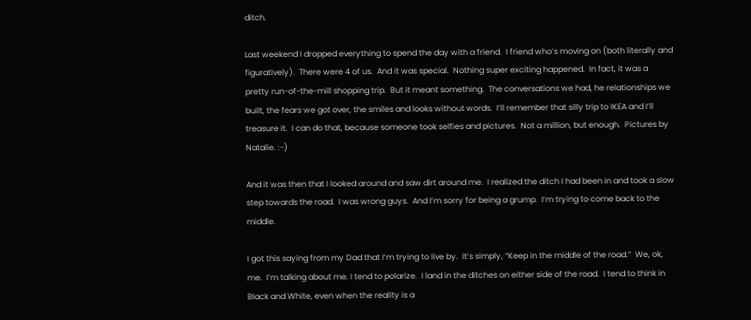ditch.

Last weekend I dropped everything to spend the day with a friend.  I friend who’s moving on (both literally and figuratively).  There were 4 of us.  And it was special.  Nothing super exciting happened.  In fact, it was a pretty run-of-the-mill shopping trip.  But it meant something.  The conversations we had, he relationships we built, the fears we got over, the smiles and looks without words.  I’ll remember that silly trip to IKEA and I’ll treasure it.  I can do that, because someone took selfies and pictures.  Not a million, but enough.  Pictures by Natalie. :-)

And it was then that I looked around and saw dirt around me.  I realized the ditch I had been in and took a slow step towards the road.  I was wrong guys.  And I’m sorry for being a grump.  I’m trying to come back to the middle.

I got this saying from my Dad that I’m trying to live by.  It’s simply, “Keep in the middle of the road.”  We, ok, me.  I’m talking about me. I tend to polarize.  I land in the ditches on either side of the road.  I tend to think in Black and White, even when the reality is a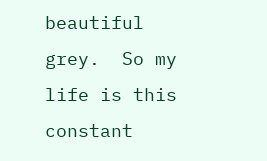beautiful grey.  So my life is this constant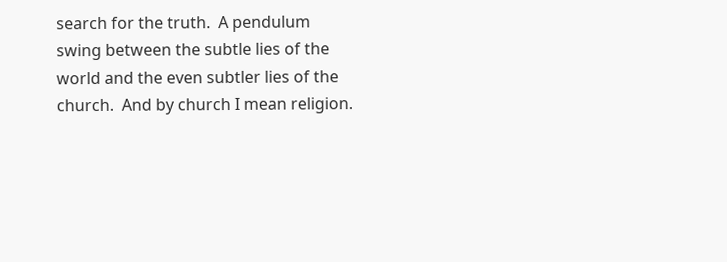search for the truth.  A pendulum swing between the subtle lies of the world and the even subtler lies of the church.  And by church I mean religion.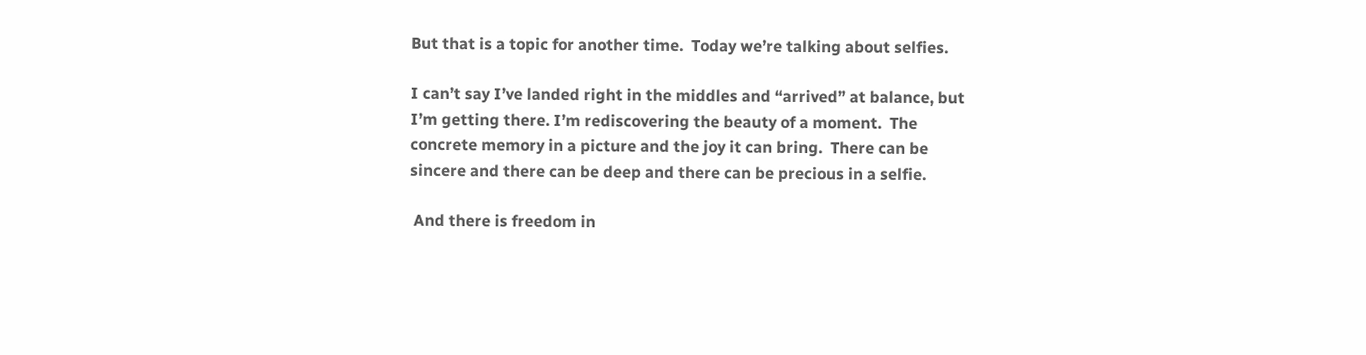But that is a topic for another time.  Today we’re talking about selfies.

I can’t say I’ve landed right in the middles and “arrived” at balance, but I’m getting there. I’m rediscovering the beauty of a moment.  The concrete memory in a picture and the joy it can bring.  There can be sincere and there can be deep and there can be precious in a selfie.

 And there is freedom in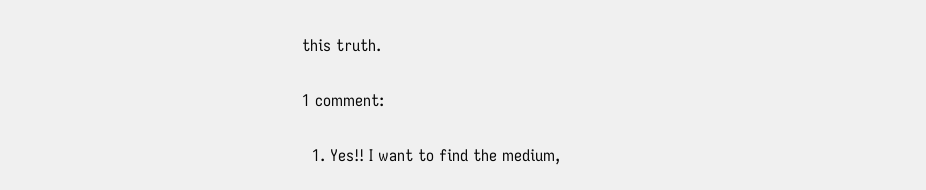this truth.

1 comment:

  1. Yes!! I want to find the medium,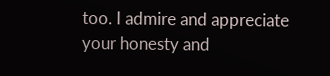too. I admire and appreciate your honesty and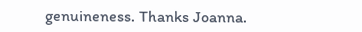genuineness. Thanks Joanna.